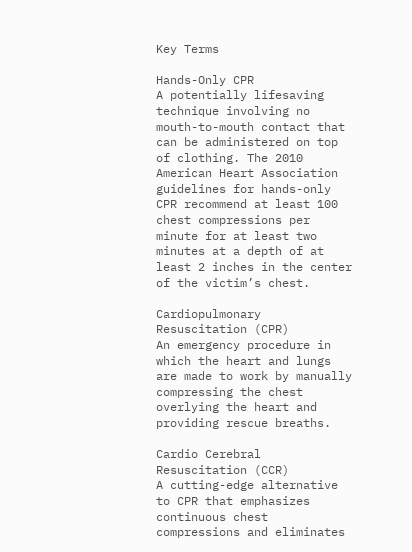Key Terms

Hands-Only CPR
A potentially lifesaving technique involving no mouth-to-mouth contact that can be administered on top of clothing. The 2010 American Heart Association guidelines for hands-only CPR recommend at least 100 chest compressions per minute for at least two minutes at a depth of at least 2 inches in the center of the victim’s chest.

Cardiopulmonary Resuscitation (CPR)
An emergency procedure in which the heart and lungs are made to work by manually compressing the chest overlying the heart and providing rescue breaths.

Cardio Cerebral Resuscitation (CCR)
A cutting-edge alternative to CPR that emphasizes continuous chest compressions and eliminates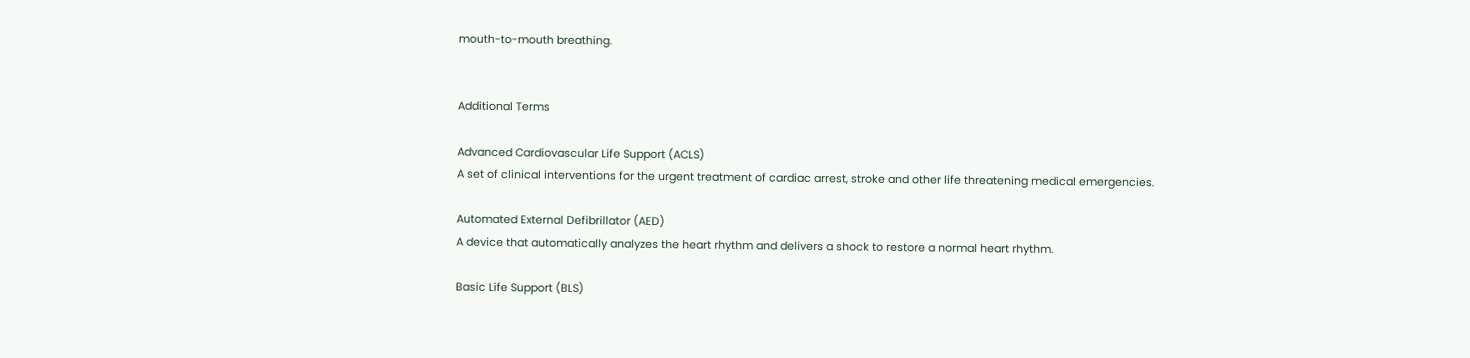mouth-to-mouth breathing.


Additional Terms

Advanced Cardiovascular Life Support (ACLS)
A set of clinical interventions for the urgent treatment of cardiac arrest, stroke and other life threatening medical emergencies.

Automated External Defibrillator (AED)
A device that automatically analyzes the heart rhythm and delivers a shock to restore a normal heart rhythm.

Basic Life Support (BLS)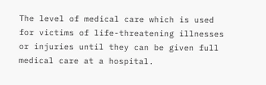The level of medical care which is used for victims of life-threatening illnesses or injuries until they can be given full medical care at a hospital.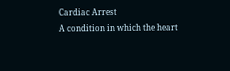Cardiac Arrest
A condition in which the heart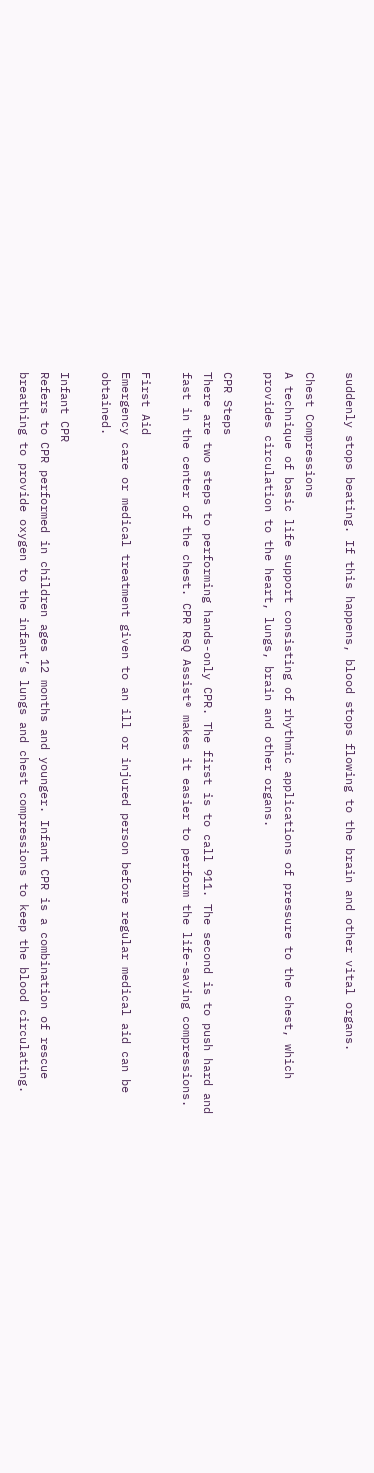suddenly stops beating. If this happens, blood stops flowing to the brain and other vital organs.

Chest Compressions
A technique of basic life support consisting of rhythmic applications of pressure to the chest, which provides circulation to the heart, lungs, brain and other organs.

CPR Steps
There are two steps to performing hands-only CPR. The first is to call 911. The second is to push hard and fast in the center of the chest. CPR RsQ Assist® makes it easier to perform the life-saving compressions.

First Aid
Emergency care or medical treatment given to an ill or injured person before regular medical aid can be obtained.

Infant CPR
Refers to CPR performed in children ages 12 months and younger. Infant CPR is a combination of rescue breathing to provide oxygen to the infant’s lungs and chest compressions to keep the blood circulating.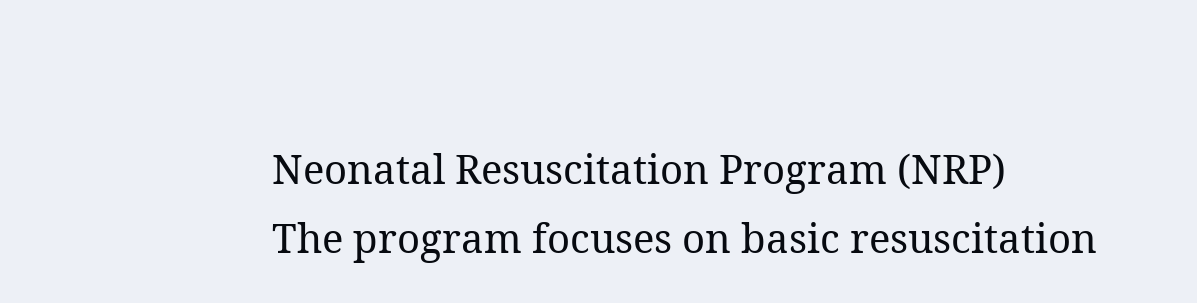Neonatal Resuscitation Program (NRP)
The program focuses on basic resuscitation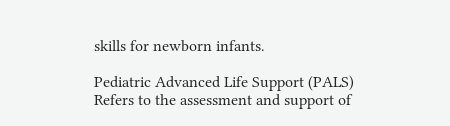skills for newborn infants.

Pediatric Advanced Life Support (PALS)
Refers to the assessment and support of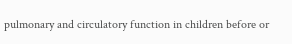pulmonary and circulatory function in children before or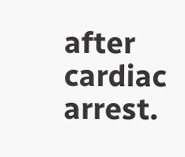after cardiac arrest.